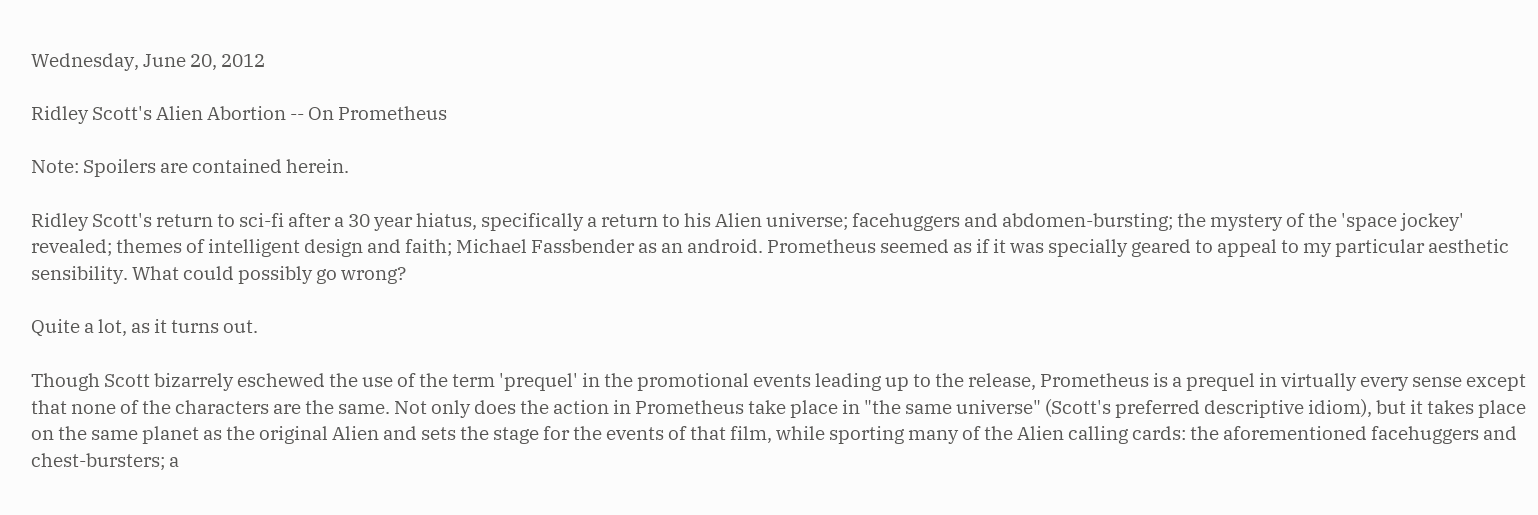Wednesday, June 20, 2012

Ridley Scott's Alien Abortion -- On Prometheus

Note: Spoilers are contained herein.

Ridley Scott's return to sci-fi after a 30 year hiatus, specifically a return to his Alien universe; facehuggers and abdomen-bursting; the mystery of the 'space jockey' revealed; themes of intelligent design and faith; Michael Fassbender as an android. Prometheus seemed as if it was specially geared to appeal to my particular aesthetic sensibility. What could possibly go wrong?

Quite a lot, as it turns out.

Though Scott bizarrely eschewed the use of the term 'prequel' in the promotional events leading up to the release, Prometheus is a prequel in virtually every sense except that none of the characters are the same. Not only does the action in Prometheus take place in "the same universe" (Scott's preferred descriptive idiom), but it takes place on the same planet as the original Alien and sets the stage for the events of that film, while sporting many of the Alien calling cards: the aforementioned facehuggers and chest-bursters; a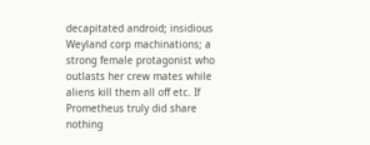decapitated android; insidious Weyland corp machinations; a strong female protagonist who outlasts her crew mates while aliens kill them all off etc. If Prometheus truly did share nothing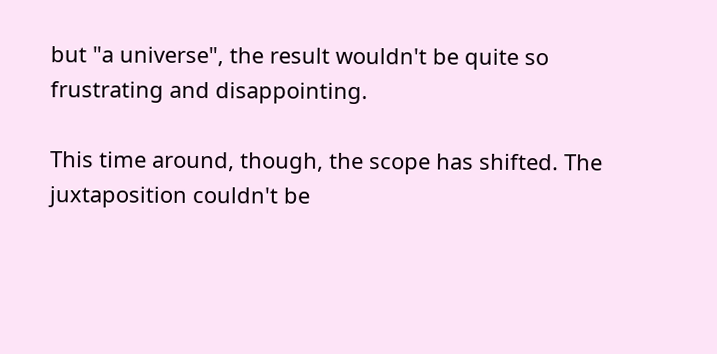but "a universe", the result wouldn't be quite so frustrating and disappointing.

This time around, though, the scope has shifted. The juxtaposition couldn't be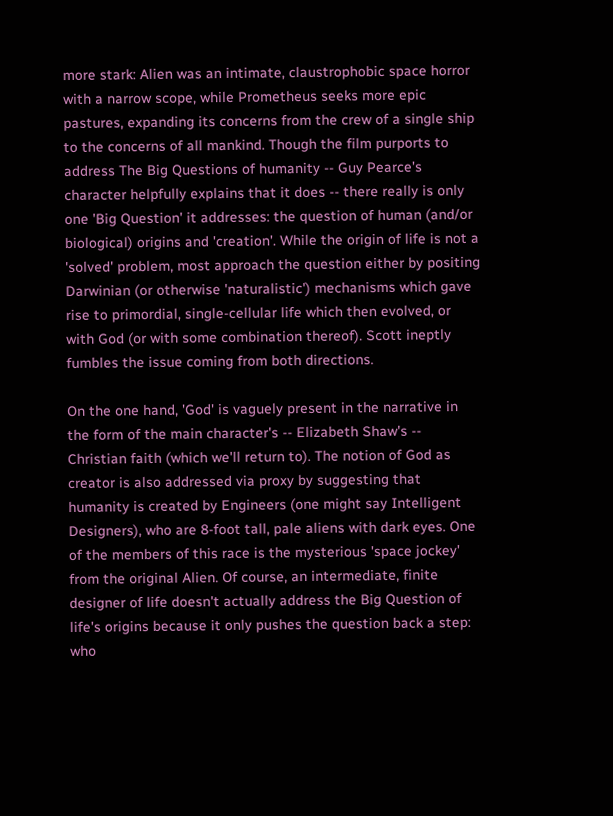more stark: Alien was an intimate, claustrophobic space horror with a narrow scope, while Prometheus seeks more epic pastures, expanding its concerns from the crew of a single ship to the concerns of all mankind. Though the film purports to address The Big Questions of humanity -- Guy Pearce's character helpfully explains that it does -- there really is only one 'Big Question' it addresses: the question of human (and/or biological) origins and 'creation'. While the origin of life is not a 'solved' problem, most approach the question either by positing Darwinian (or otherwise 'naturalistic') mechanisms which gave rise to primordial, single-cellular life which then evolved, or with God (or with some combination thereof). Scott ineptly fumbles the issue coming from both directions.

On the one hand, 'God' is vaguely present in the narrative in the form of the main character's -- Elizabeth Shaw's -- Christian faith (which we'll return to). The notion of God as creator is also addressed via proxy by suggesting that humanity is created by Engineers (one might say Intelligent Designers), who are 8-foot tall, pale aliens with dark eyes. One of the members of this race is the mysterious 'space jockey' from the original Alien. Of course, an intermediate, finite designer of life doesn't actually address the Big Question of life's origins because it only pushes the question back a step: who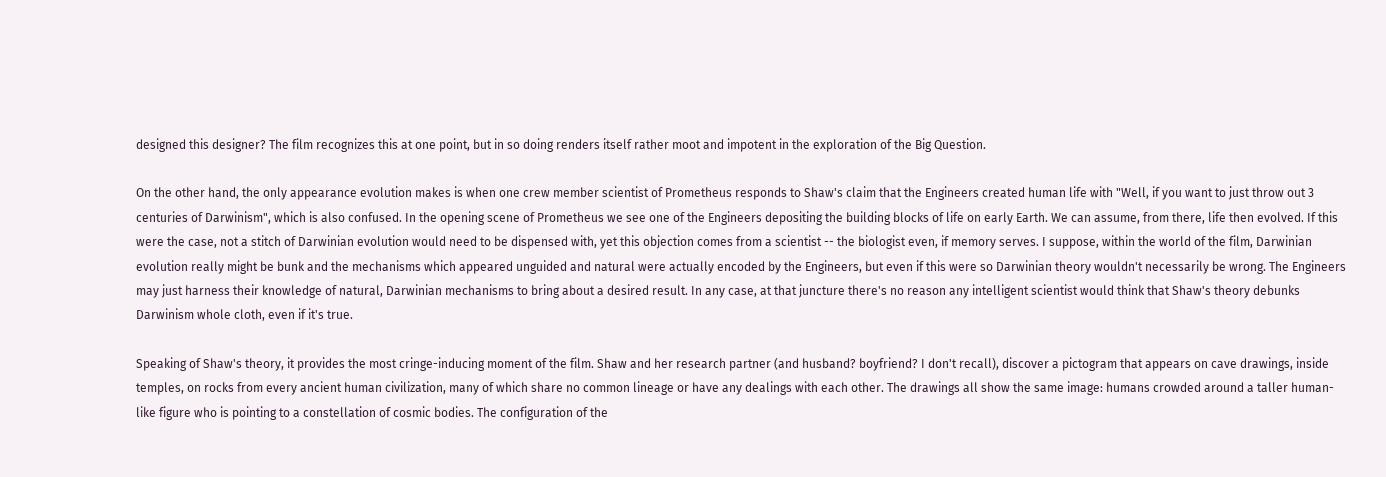designed this designer? The film recognizes this at one point, but in so doing renders itself rather moot and impotent in the exploration of the Big Question.

On the other hand, the only appearance evolution makes is when one crew member scientist of Prometheus responds to Shaw's claim that the Engineers created human life with "Well, if you want to just throw out 3 centuries of Darwinism", which is also confused. In the opening scene of Prometheus we see one of the Engineers depositing the building blocks of life on early Earth. We can assume, from there, life then evolved. If this were the case, not a stitch of Darwinian evolution would need to be dispensed with, yet this objection comes from a scientist -- the biologist even, if memory serves. I suppose, within the world of the film, Darwinian evolution really might be bunk and the mechanisms which appeared unguided and natural were actually encoded by the Engineers, but even if this were so Darwinian theory wouldn't necessarily be wrong. The Engineers may just harness their knowledge of natural, Darwinian mechanisms to bring about a desired result. In any case, at that juncture there's no reason any intelligent scientist would think that Shaw's theory debunks Darwinism whole cloth, even if it's true.

Speaking of Shaw's theory, it provides the most cringe-inducing moment of the film. Shaw and her research partner (and husband? boyfriend? I don't recall), discover a pictogram that appears on cave drawings, inside temples, on rocks from every ancient human civilization, many of which share no common lineage or have any dealings with each other. The drawings all show the same image: humans crowded around a taller human-like figure who is pointing to a constellation of cosmic bodies. The configuration of the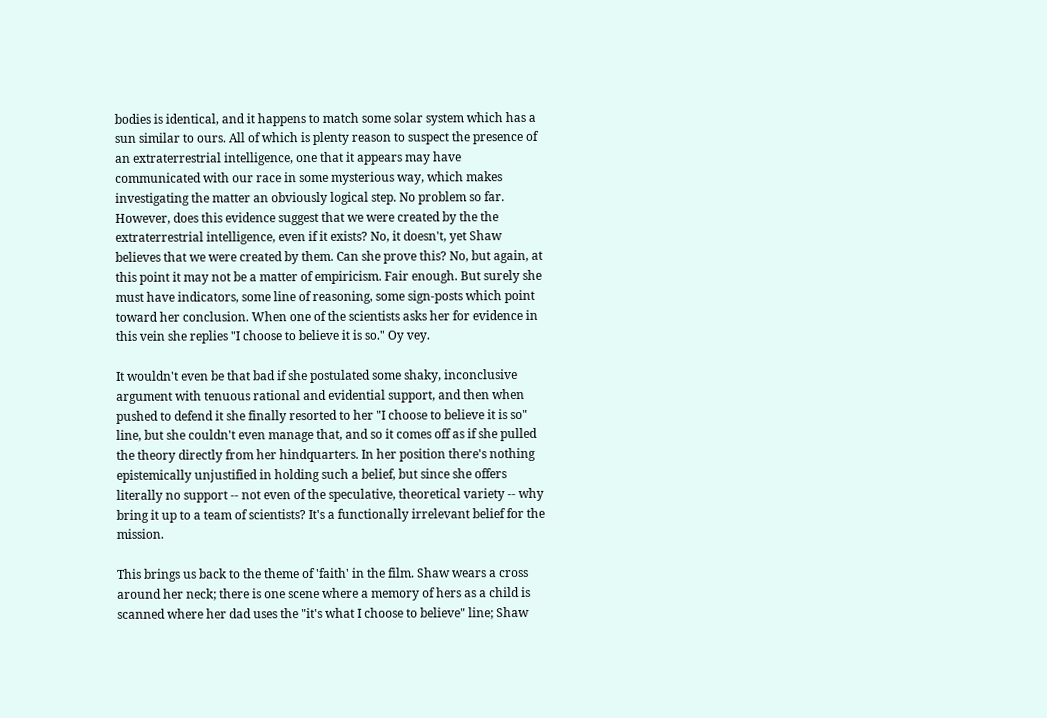bodies is identical, and it happens to match some solar system which has a sun similar to ours. All of which is plenty reason to suspect the presence of an extraterrestrial intelligence, one that it appears may have communicated with our race in some mysterious way, which makes investigating the matter an obviously logical step. No problem so far. However, does this evidence suggest that we were created by the the extraterrestrial intelligence, even if it exists? No, it doesn't, yet Shaw believes that we were created by them. Can she prove this? No, but again, at this point it may not be a matter of empiricism. Fair enough. But surely she must have indicators, some line of reasoning, some sign-posts which point toward her conclusion. When one of the scientists asks her for evidence in this vein she replies "I choose to believe it is so." Oy vey.

It wouldn't even be that bad if she postulated some shaky, inconclusive argument with tenuous rational and evidential support, and then when pushed to defend it she finally resorted to her "I choose to believe it is so" line, but she couldn't even manage that, and so it comes off as if she pulled the theory directly from her hindquarters. In her position there's nothing epistemically unjustified in holding such a belief, but since she offers literally no support -- not even of the speculative, theoretical variety -- why bring it up to a team of scientists? It's a functionally irrelevant belief for the mission.

This brings us back to the theme of 'faith' in the film. Shaw wears a cross around her neck; there is one scene where a memory of hers as a child is scanned where her dad uses the "it's what I choose to believe" line; Shaw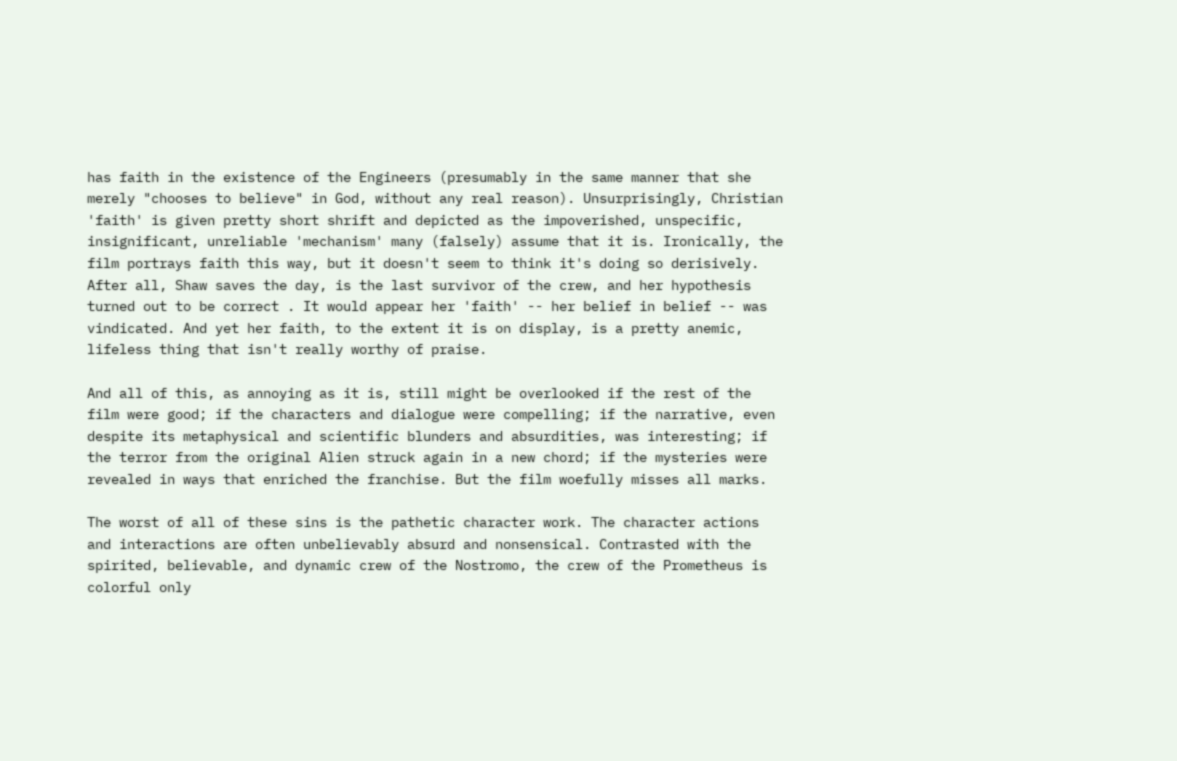has faith in the existence of the Engineers (presumably in the same manner that she merely "chooses to believe" in God, without any real reason). Unsurprisingly, Christian 'faith' is given pretty short shrift and depicted as the impoverished, unspecific, insignificant, unreliable 'mechanism' many (falsely) assume that it is. Ironically, the film portrays faith this way, but it doesn't seem to think it's doing so derisively. After all, Shaw saves the day, is the last survivor of the crew, and her hypothesis turned out to be correct . It would appear her 'faith' -- her belief in belief -- was vindicated. And yet her faith, to the extent it is on display, is a pretty anemic, lifeless thing that isn't really worthy of praise.

And all of this, as annoying as it is, still might be overlooked if the rest of the film were good; if the characters and dialogue were compelling; if the narrative, even despite its metaphysical and scientific blunders and absurdities, was interesting; if the terror from the original Alien struck again in a new chord; if the mysteries were revealed in ways that enriched the franchise. But the film woefully misses all marks.

The worst of all of these sins is the pathetic character work. The character actions and interactions are often unbelievably absurd and nonsensical. Contrasted with the spirited, believable, and dynamic crew of the Nostromo, the crew of the Prometheus is colorful only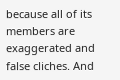because all of its members are exaggerated and false cliches. And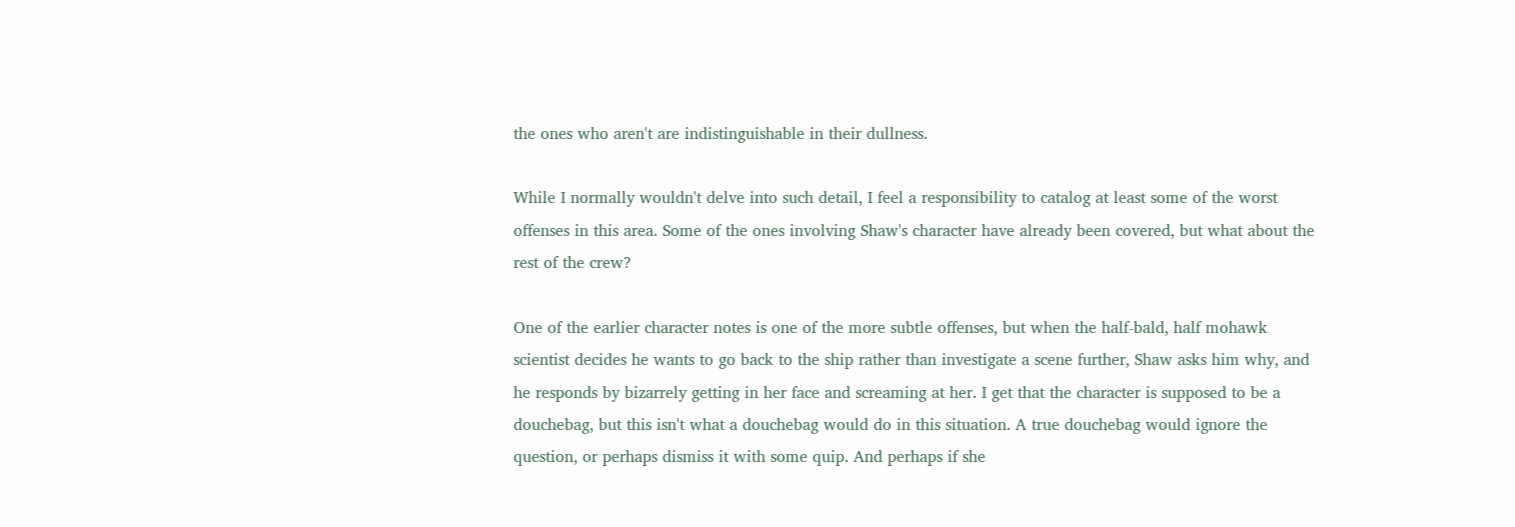the ones who aren't are indistinguishable in their dullness.

While I normally wouldn't delve into such detail, I feel a responsibility to catalog at least some of the worst offenses in this area. Some of the ones involving Shaw's character have already been covered, but what about the rest of the crew?

One of the earlier character notes is one of the more subtle offenses, but when the half-bald, half mohawk scientist decides he wants to go back to the ship rather than investigate a scene further, Shaw asks him why, and he responds by bizarrely getting in her face and screaming at her. I get that the character is supposed to be a douchebag, but this isn't what a douchebag would do in this situation. A true douchebag would ignore the question, or perhaps dismiss it with some quip. And perhaps if she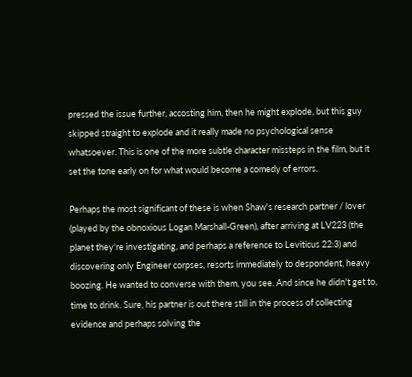pressed the issue further, accosting him, then he might explode, but this guy skipped straight to explode and it really made no psychological sense whatsoever. This is one of the more subtle character missteps in the film, but it set the tone early on for what would become a comedy of errors.

Perhaps the most significant of these is when Shaw's research partner / lover (played by the obnoxious Logan Marshall-Green), after arriving at LV223 (the planet they're investigating, and perhaps a reference to Leviticus 22:3) and discovering only Engineer corpses, resorts immediately to despondent, heavy boozing. He wanted to converse with them, you see. And since he didn't get to, time to drink. Sure, his partner is out there still in the process of collecting evidence and perhaps solving the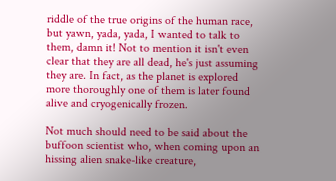riddle of the true origins of the human race, but yawn, yada, yada, I wanted to talk to them, damn it! Not to mention it isn't even clear that they are all dead, he's just assuming they are. In fact, as the planet is explored more thoroughly one of them is later found alive and cryogenically frozen.

Not much should need to be said about the buffoon scientist who, when coming upon an hissing alien snake-like creature,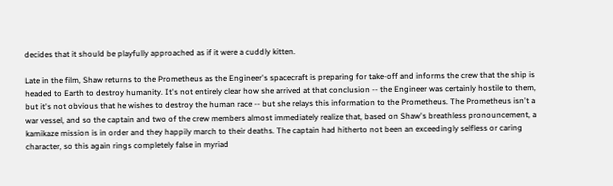decides that it should be playfully approached as if it were a cuddly kitten.

Late in the film, Shaw returns to the Prometheus as the Engineer's spacecraft is preparing for take-off and informs the crew that the ship is headed to Earth to destroy humanity. It's not entirely clear how she arrived at that conclusion -- the Engineer was certainly hostile to them, but it's not obvious that he wishes to destroy the human race -- but she relays this information to the Prometheus. The Prometheus isn't a war vessel, and so the captain and two of the crew members almost immediately realize that, based on Shaw's breathless pronouncement, a kamikaze mission is in order and they happily march to their deaths. The captain had hitherto not been an exceedingly selfless or caring character, so this again rings completely false in myriad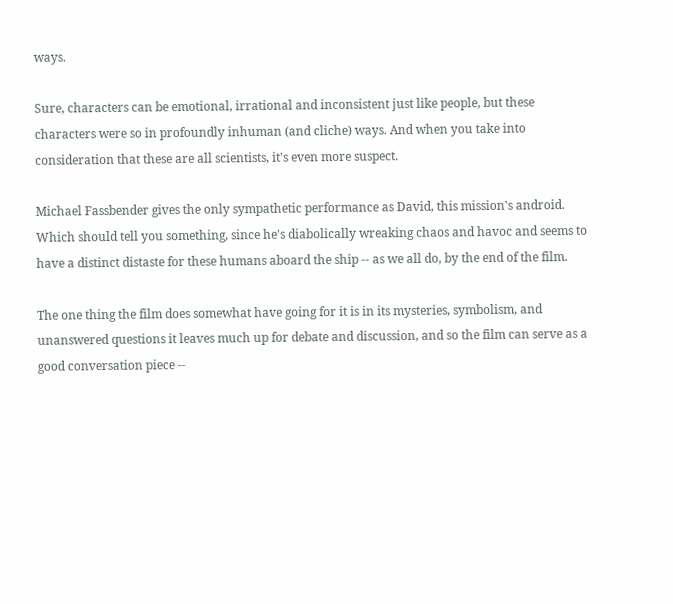ways.

Sure, characters can be emotional, irrational and inconsistent just like people, but these characters were so in profoundly inhuman (and cliche) ways. And when you take into consideration that these are all scientists, it's even more suspect.

Michael Fassbender gives the only sympathetic performance as David, this mission's android. Which should tell you something, since he's diabolically wreaking chaos and havoc and seems to have a distinct distaste for these humans aboard the ship -- as we all do, by the end of the film.

The one thing the film does somewhat have going for it is in its mysteries, symbolism, and unanswered questions it leaves much up for debate and discussion, and so the film can serve as a good conversation piece --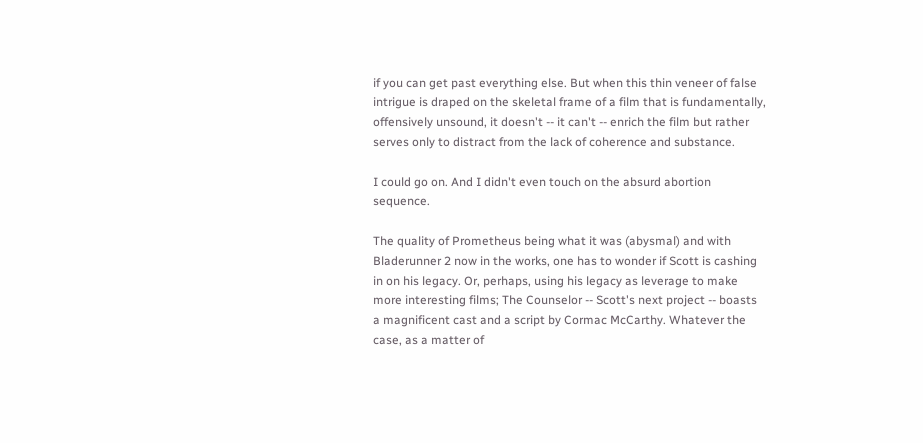if you can get past everything else. But when this thin veneer of false intrigue is draped on the skeletal frame of a film that is fundamentally, offensively unsound, it doesn't -- it can't -- enrich the film but rather serves only to distract from the lack of coherence and substance.

I could go on. And I didn't even touch on the absurd abortion sequence.

The quality of Prometheus being what it was (abysmal) and with Bladerunner 2 now in the works, one has to wonder if Scott is cashing in on his legacy. Or, perhaps, using his legacy as leverage to make more interesting films; The Counselor -- Scott's next project -- boasts a magnificent cast and a script by Cormac McCarthy. Whatever the case, as a matter of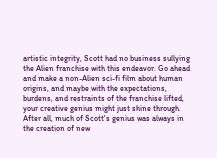artistic integrity, Scott had no business sullying the Alien franchise with this endeavor. Go ahead and make a non-Alien sci-fi film about human origins, and maybe with the expectations, burdens, and restraints of the franchise lifted, your creative genius might just shine through. After all, much of Scott's genius was always in the creation of new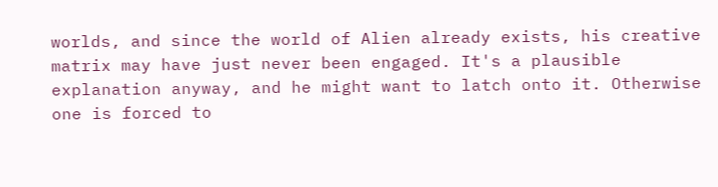worlds, and since the world of Alien already exists, his creative matrix may have just never been engaged. It's a plausible explanation anyway, and he might want to latch onto it. Otherwise one is forced to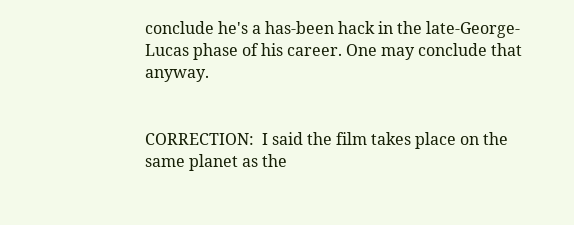conclude he's a has-been hack in the late-George-Lucas phase of his career. One may conclude that anyway.


CORRECTION:  I said the film takes place on the same planet as the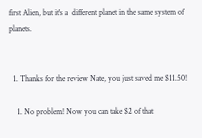first Alien, but it's a  different planet in the same system of planets.


  1. Thanks for the review Nate, you just saved me $11.50!

    1. No problem! Now you can take $2 of that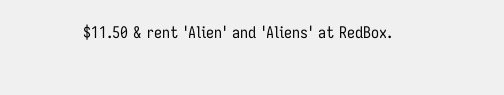$11.50 & rent 'Alien' and 'Aliens' at RedBox.